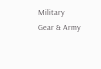Military Gear & Army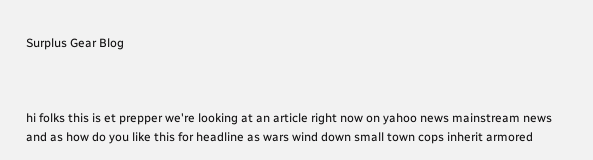Surplus Gear Blog



hi folks this is et prepper we're looking at an article right now on yahoo news mainstream news and as how do you like this for headline as wars wind down small town cops inherit armored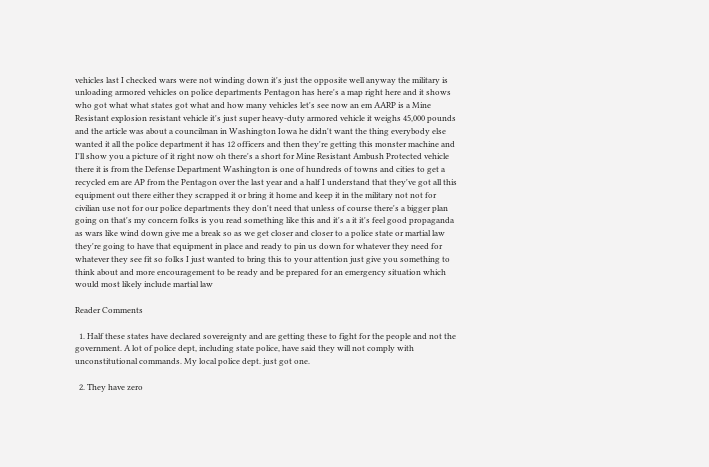vehicles last I checked wars were not winding down it's just the opposite well anyway the military is unloading armored vehicles on police departments Pentagon has here's a map right here and it shows who got what what states got what and how many vehicles let's see now an em AARP is a Mine Resistant explosion resistant vehicle it's just super heavy-duty armored vehicle it weighs 45,000 pounds and the article was about a councilman in Washington Iowa he didn't want the thing everybody else wanted it all the police department it has 12 officers and then they're getting this monster machine and I'll show you a picture of it right now oh there's a short for Mine Resistant Ambush Protected vehicle there it is from the Defense Department Washington is one of hundreds of towns and cities to get a recycled em are AP from the Pentagon over the last year and a half I understand that they've got all this equipment out there either they scrapped it or bring it home and keep it in the military not not for civilian use not for our police departments they don't need that unless of course there's a bigger plan going on that's my concern folks is you read something like this and it's a it it's feel good propaganda as wars like wind down give me a break so as we get closer and closer to a police state or martial law they're going to have that equipment in place and ready to pin us down for whatever they need for whatever they see fit so folks I just wanted to bring this to your attention just give you something to think about and more encouragement to be ready and be prepared for an emergency situation which would most likely include martial law

Reader Comments

  1. Half these states have declared sovereignty and are getting these to fight for the people and not the government. A lot of police dept, including state police, have said they will not comply with unconstitutional commands. My local police dept. just got one.

  2. They have zero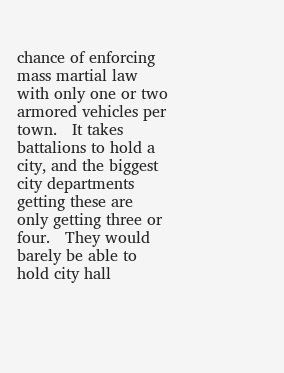chance of enforcing mass martial law with only one or two armored vehicles per town.   It takes battalions to hold a city, and the biggest city departments getting these are only getting three or four.   They would barely be able to hold city hall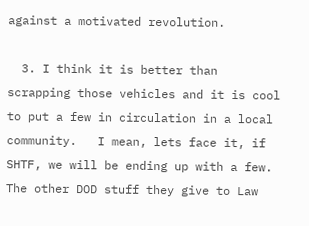against a motivated revolution.

  3. I think it is better than scrapping those vehicles and it is cool to put a few in circulation in a local community.   I mean, lets face it, if SHTF, we will be ending up with a few.   The other DOD stuff they give to Law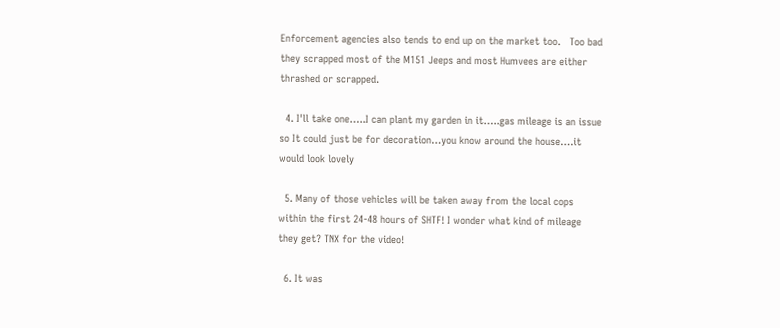Enforcement agencies also tends to end up on the market too.   Too bad they scrapped most of the M151 Jeeps and most Humvees are either thrashed or scrapped.

  4. I'll take one…..I can plant my garden in it…..gas mileage is an issue so It could just be for decoration…you know around the house….it would look lovely

  5. Many of those vehicles will be taken away from the local cops within the first 24-48 hours of SHTF! I wonder what kind of mileage they get? TNX for the video!

  6. It was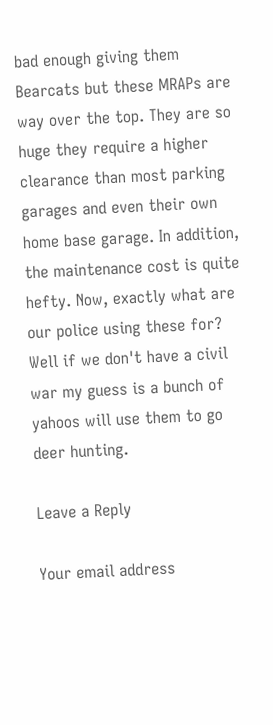bad enough giving them Bearcats but these MRAPs are way over the top. They are so huge they require a higher clearance than most parking garages and even their own home base garage. In addition, the maintenance cost is quite hefty. Now, exactly what are our police using these for? Well if we don't have a civil war my guess is a bunch of yahoos will use them to go deer hunting.

Leave a Reply

Your email address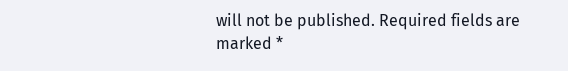will not be published. Required fields are marked *